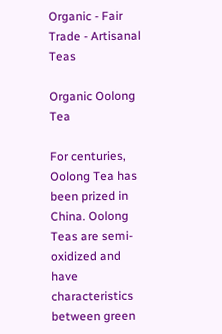Organic - Fair Trade - Artisanal Teas

Organic Oolong Tea

For centuries, Oolong Tea has been prized in China. Oolong Teas are semi-oxidized and have characteristics between green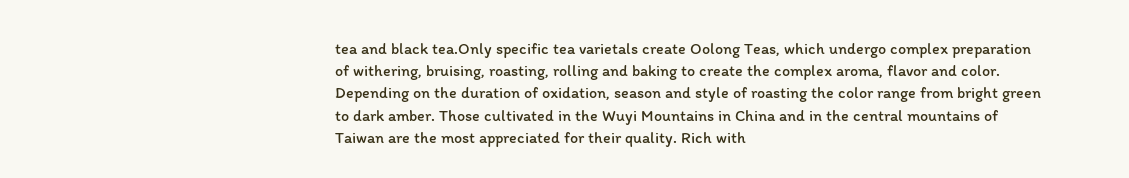tea and black tea.Only specific tea varietals create Oolong Teas, which undergo complex preparation of withering, bruising, roasting, rolling and baking to create the complex aroma, flavor and color. Depending on the duration of oxidation, season and style of roasting the color range from bright green to dark amber. Those cultivated in the Wuyi Mountains in China and in the central mountains of Taiwan are the most appreciated for their quality. Rich with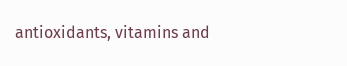antioxidants, vitamins and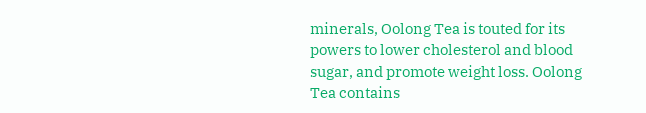minerals, Oolong Tea is touted for its powers to lower cholesterol and blood sugar, and promote weight loss. Oolong Tea contains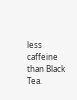less caffeine than Black Tea.